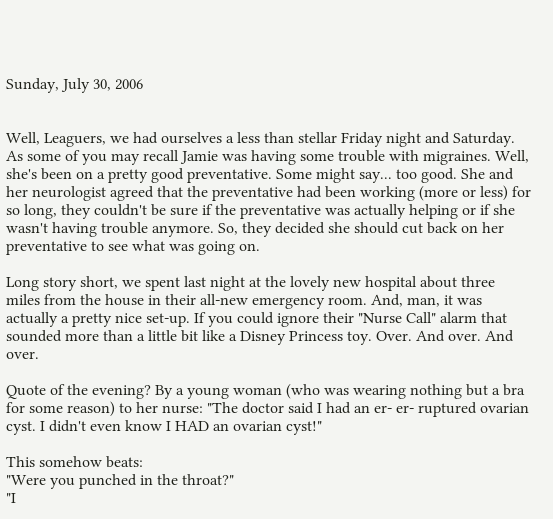Sunday, July 30, 2006


Well, Leaguers, we had ourselves a less than stellar Friday night and Saturday. As some of you may recall Jamie was having some trouble with migraines. Well, she's been on a pretty good preventative. Some might say... too good. She and her neurologist agreed that the preventative had been working (more or less) for so long, they couldn't be sure if the preventative was actually helping or if she wasn't having trouble anymore. So, they decided she should cut back on her preventative to see what was going on.

Long story short, we spent last night at the lovely new hospital about three miles from the house in their all-new emergency room. And, man, it was actually a pretty nice set-up. If you could ignore their "Nurse Call" alarm that sounded more than a little bit like a Disney Princess toy. Over. And over. And over.

Quote of the evening? By a young woman (who was wearing nothing but a bra for some reason) to her nurse: "The doctor said I had an er- er- ruptured ovarian cyst. I didn't even know I HAD an ovarian cyst!"

This somehow beats:
"Were you punched in the throat?"
"I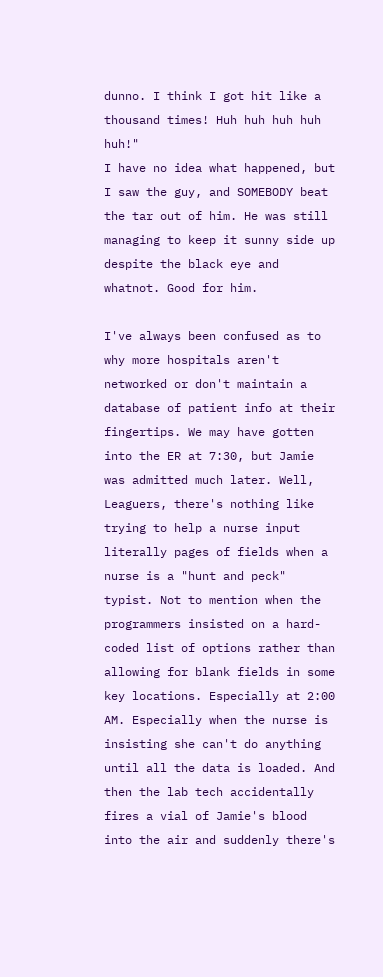dunno. I think I got hit like a thousand times! Huh huh huh huh huh!"
I have no idea what happened, but I saw the guy, and SOMEBODY beat the tar out of him. He was still managing to keep it sunny side up despite the black eye and whatnot. Good for him.

I've always been confused as to why more hospitals aren't networked or don't maintain a database of patient info at their fingertips. We may have gotten into the ER at 7:30, but Jamie was admitted much later. Well, Leaguers, there's nothing like trying to help a nurse input literally pages of fields when a nurse is a "hunt and peck" typist. Not to mention when the programmers insisted on a hard-coded list of options rather than allowing for blank fields in some key locations. Especially at 2:00 AM. Especially when the nurse is insisting she can't do anything until all the data is loaded. And then the lab tech accidentally fires a vial of Jamie's blood into the air and suddenly there's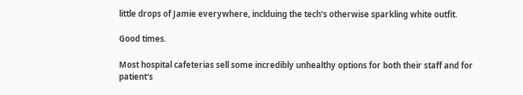little drops of Jamie everywhere, inclduing the tech's otherwise sparkling white outfit.

Good times.

Most hospital cafeterias sell some incredibly unhealthy options for both their staff and for patient's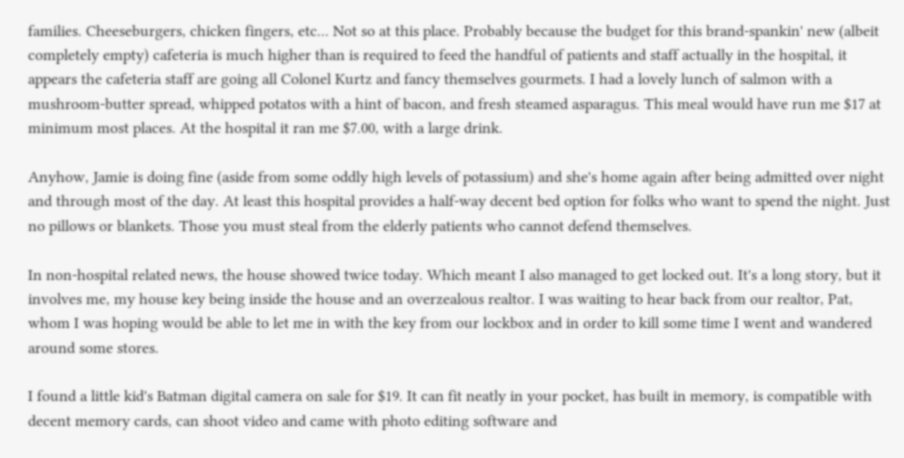families. Cheeseburgers, chicken fingers, etc... Not so at this place. Probably because the budget for this brand-spankin' new (albeit completely empty) cafeteria is much higher than is required to feed the handful of patients and staff actually in the hospital, it appears the cafeteria staff are going all Colonel Kurtz and fancy themselves gourmets. I had a lovely lunch of salmon with a mushroom-butter spread, whipped potatos with a hint of bacon, and fresh steamed asparagus. This meal would have run me $17 at minimum most places. At the hospital it ran me $7.00, with a large drink.

Anyhow, Jamie is doing fine (aside from some oddly high levels of potassium) and she's home again after being admitted over night and through most of the day. At least this hospital provides a half-way decent bed option for folks who want to spend the night. Just no pillows or blankets. Those you must steal from the elderly patients who cannot defend themselves.

In non-hospital related news, the house showed twice today. Which meant I also managed to get locked out. It's a long story, but it involves me, my house key being inside the house and an overzealous realtor. I was waiting to hear back from our realtor, Pat, whom I was hoping would be able to let me in with the key from our lockbox and in order to kill some time I went and wandered around some stores.

I found a little kid's Batman digital camera on sale for $19. It can fit neatly in your pocket, has built in memory, is compatible with decent memory cards, can shoot video and came with photo editing software and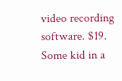video recording software. $19. Some kid in a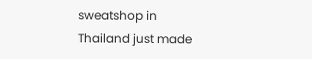sweatshop in Thailand just made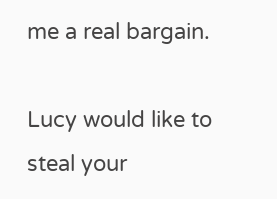me a real bargain.

Lucy would like to steal your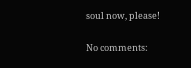soul now, please!

No comments: